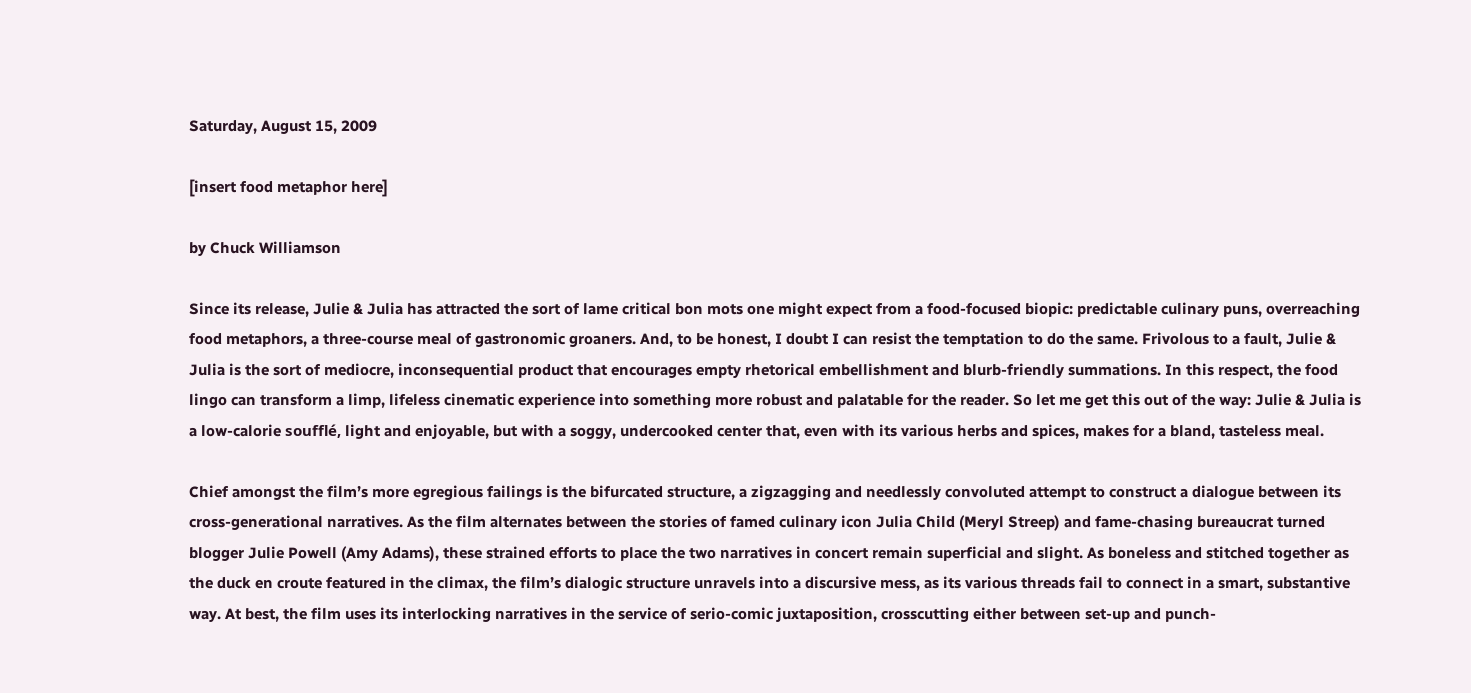Saturday, August 15, 2009

[insert food metaphor here]

by Chuck Williamson

Since its release, Julie & Julia has attracted the sort of lame critical bon mots one might expect from a food-focused biopic: predictable culinary puns, overreaching food metaphors, a three-course meal of gastronomic groaners. And, to be honest, I doubt I can resist the temptation to do the same. Frivolous to a fault, Julie & Julia is the sort of mediocre, inconsequential product that encourages empty rhetorical embellishment and blurb-friendly summations. In this respect, the food lingo can transform a limp, lifeless cinematic experience into something more robust and palatable for the reader. So let me get this out of the way: Julie & Julia is a low-calorie soufflé, light and enjoyable, but with a soggy, undercooked center that, even with its various herbs and spices, makes for a bland, tasteless meal.

Chief amongst the film’s more egregious failings is the bifurcated structure, a zigzagging and needlessly convoluted attempt to construct a dialogue between its cross-generational narratives. As the film alternates between the stories of famed culinary icon Julia Child (Meryl Streep) and fame-chasing bureaucrat turned blogger Julie Powell (Amy Adams), these strained efforts to place the two narratives in concert remain superficial and slight. As boneless and stitched together as the duck en croute featured in the climax, the film’s dialogic structure unravels into a discursive mess, as its various threads fail to connect in a smart, substantive way. At best, the film uses its interlocking narratives in the service of serio-comic juxtaposition, crosscutting either between set-up and punch-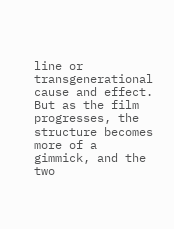line or transgenerational cause and effect. But as the film progresses, the structure becomes more of a gimmick, and the two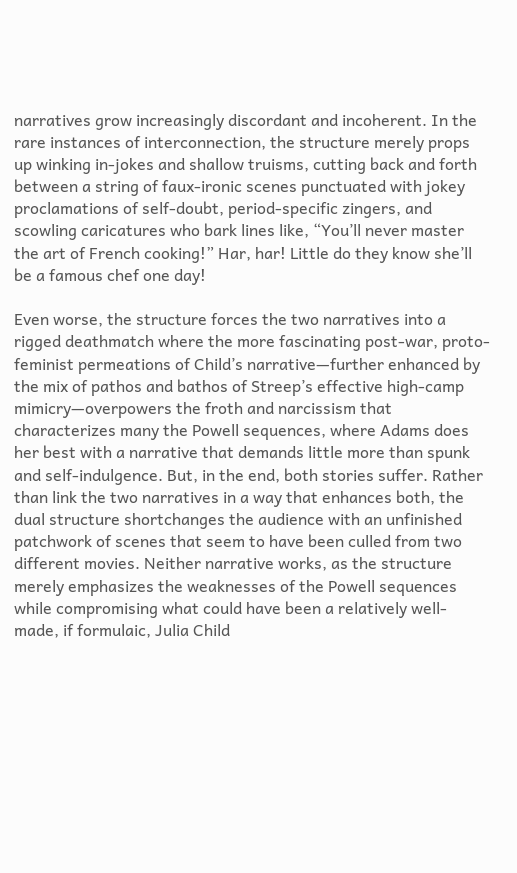narratives grow increasingly discordant and incoherent. In the rare instances of interconnection, the structure merely props up winking in-jokes and shallow truisms, cutting back and forth between a string of faux-ironic scenes punctuated with jokey proclamations of self-doubt, period-specific zingers, and scowling caricatures who bark lines like, “You’ll never master the art of French cooking!” Har, har! Little do they know she’ll be a famous chef one day!

Even worse, the structure forces the two narratives into a rigged deathmatch where the more fascinating post-war, proto-feminist permeations of Child’s narrative—further enhanced by the mix of pathos and bathos of Streep’s effective high-camp mimicry—overpowers the froth and narcissism that characterizes many the Powell sequences, where Adams does her best with a narrative that demands little more than spunk and self-indulgence. But, in the end, both stories suffer. Rather than link the two narratives in a way that enhances both, the dual structure shortchanges the audience with an unfinished patchwork of scenes that seem to have been culled from two different movies. Neither narrative works, as the structure merely emphasizes the weaknesses of the Powell sequences while compromising what could have been a relatively well-made, if formulaic, Julia Child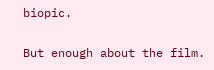biopic.

But enough about the film.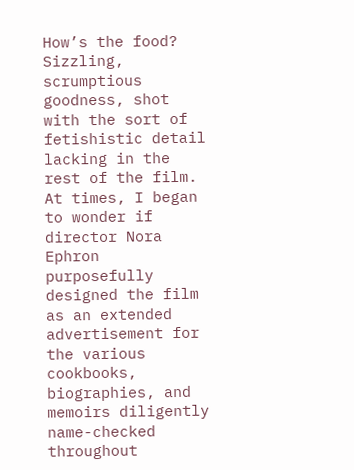How’s the food? Sizzling, scrumptious goodness, shot with the sort of fetishistic detail lacking in the rest of the film. At times, I began to wonder if director Nora Ephron purposefully designed the film as an extended advertisement for the various cookbooks, biographies, and memoirs diligently name-checked throughout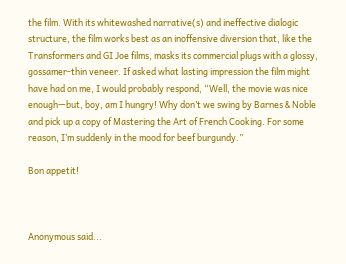the film. With its whitewashed narrative(s) and ineffective dialogic structure, the film works best as an inoffensive diversion that, like the Transformers and GI Joe films, masks its commercial plugs with a glossy, gossamer-thin veneer. If asked what lasting impression the film might have had on me, I would probably respond, “Well, the movie was nice enough—but, boy, am I hungry! Why don’t we swing by Barnes & Noble and pick up a copy of Mastering the Art of French Cooking. For some reason, I’m suddenly in the mood for beef burgundy.”

Bon appetit!



Anonymous said...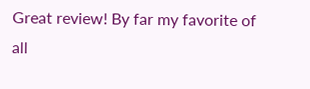Great review! By far my favorite of all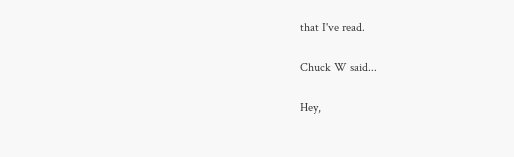that I've read.

Chuck W said...

Hey,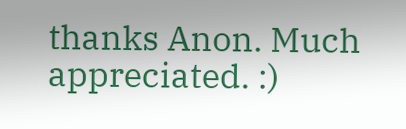thanks Anon. Much appreciated. :)